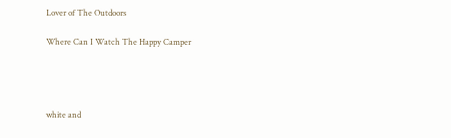Lover of The Outdoors

Where Can I Watch The Happy Camper




white and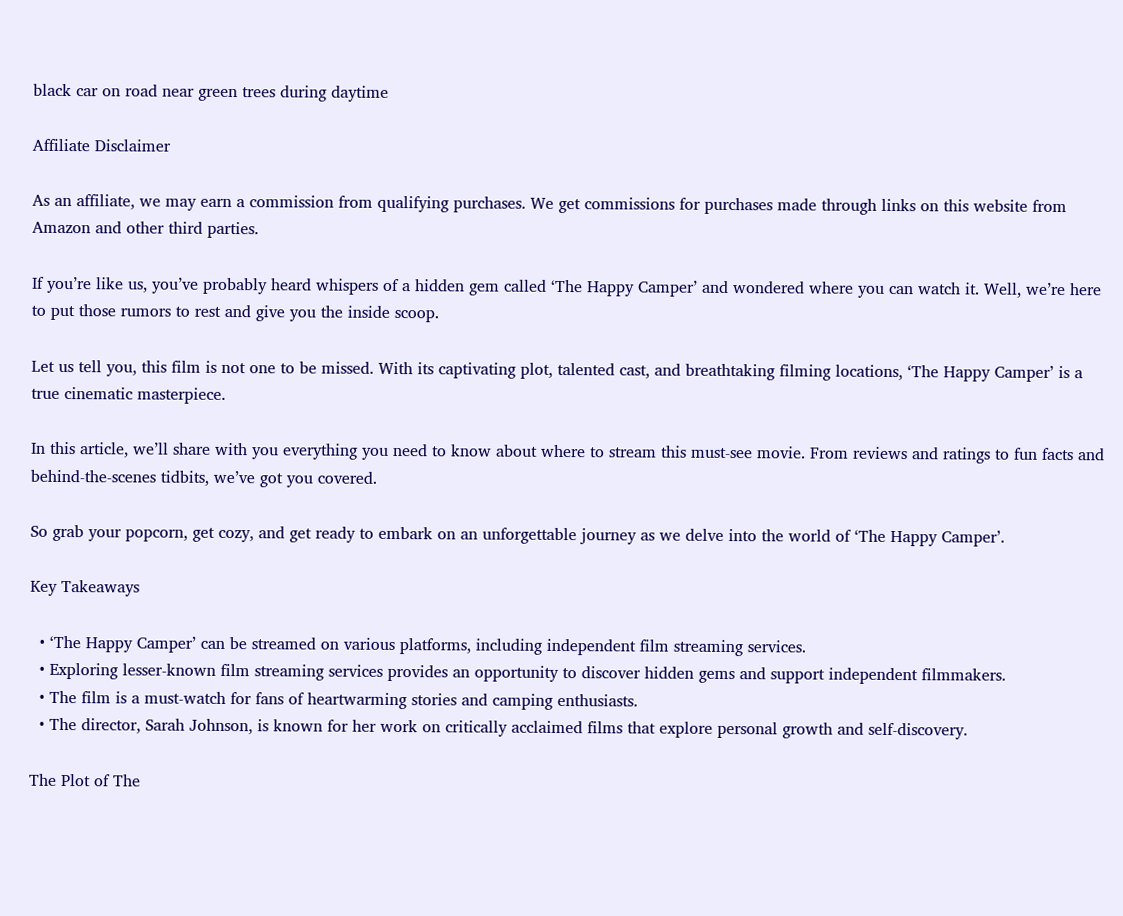black car on road near green trees during daytime

Affiliate Disclaimer

As an affiliate, we may earn a commission from qualifying purchases. We get commissions for purchases made through links on this website from Amazon and other third parties.

If you’re like us, you’ve probably heard whispers of a hidden gem called ‘The Happy Camper’ and wondered where you can watch it. Well, we’re here to put those rumors to rest and give you the inside scoop.

Let us tell you, this film is not one to be missed. With its captivating plot, talented cast, and breathtaking filming locations, ‘The Happy Camper’ is a true cinematic masterpiece.

In this article, we’ll share with you everything you need to know about where to stream this must-see movie. From reviews and ratings to fun facts and behind-the-scenes tidbits, we’ve got you covered.

So grab your popcorn, get cozy, and get ready to embark on an unforgettable journey as we delve into the world of ‘The Happy Camper’.

Key Takeaways

  • ‘The Happy Camper’ can be streamed on various platforms, including independent film streaming services.
  • Exploring lesser-known film streaming services provides an opportunity to discover hidden gems and support independent filmmakers.
  • The film is a must-watch for fans of heartwarming stories and camping enthusiasts.
  • The director, Sarah Johnson, is known for her work on critically acclaimed films that explore personal growth and self-discovery.

The Plot of The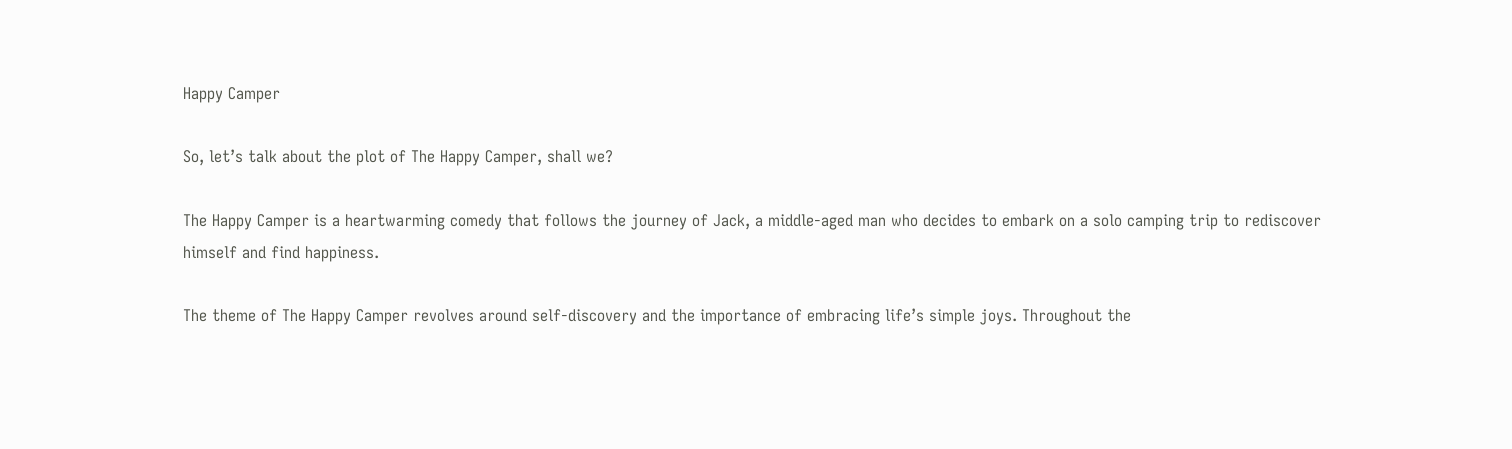Happy Camper

So, let’s talk about the plot of The Happy Camper, shall we?

The Happy Camper is a heartwarming comedy that follows the journey of Jack, a middle-aged man who decides to embark on a solo camping trip to rediscover himself and find happiness.

The theme of The Happy Camper revolves around self-discovery and the importance of embracing life’s simple joys. Throughout the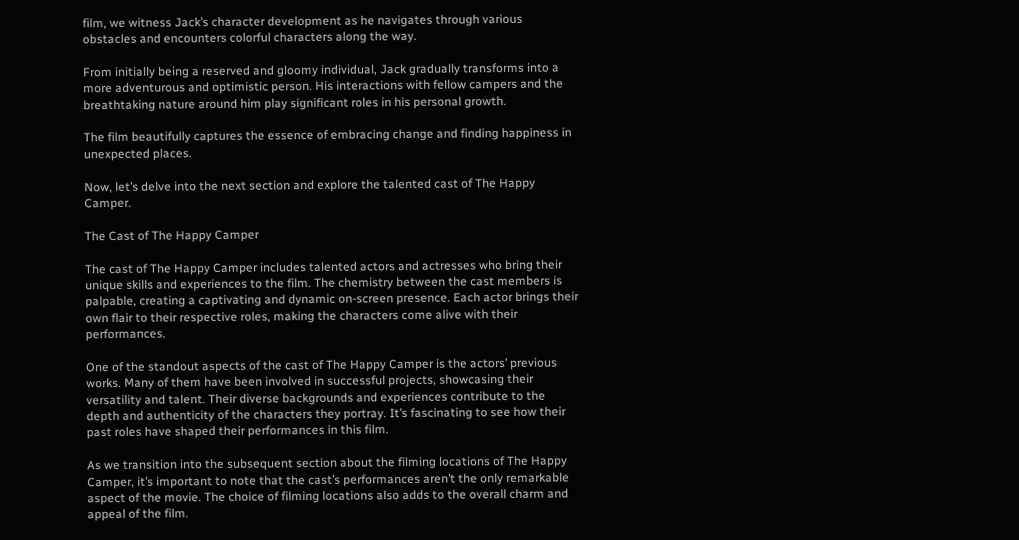film, we witness Jack’s character development as he navigates through various obstacles and encounters colorful characters along the way.

From initially being a reserved and gloomy individual, Jack gradually transforms into a more adventurous and optimistic person. His interactions with fellow campers and the breathtaking nature around him play significant roles in his personal growth.

The film beautifully captures the essence of embracing change and finding happiness in unexpected places.

Now, let’s delve into the next section and explore the talented cast of The Happy Camper.

The Cast of The Happy Camper

The cast of The Happy Camper includes talented actors and actresses who bring their unique skills and experiences to the film. The chemistry between the cast members is palpable, creating a captivating and dynamic on-screen presence. Each actor brings their own flair to their respective roles, making the characters come alive with their performances.

One of the standout aspects of the cast of The Happy Camper is the actors’ previous works. Many of them have been involved in successful projects, showcasing their versatility and talent. Their diverse backgrounds and experiences contribute to the depth and authenticity of the characters they portray. It’s fascinating to see how their past roles have shaped their performances in this film.

As we transition into the subsequent section about the filming locations of The Happy Camper, it’s important to note that the cast’s performances aren’t the only remarkable aspect of the movie. The choice of filming locations also adds to the overall charm and appeal of the film.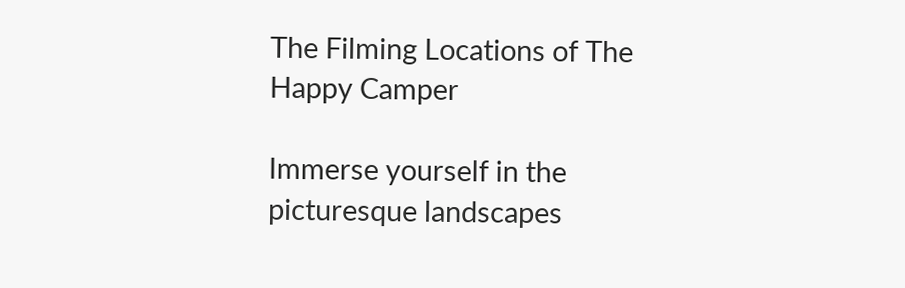The Filming Locations of The Happy Camper

Immerse yourself in the picturesque landscapes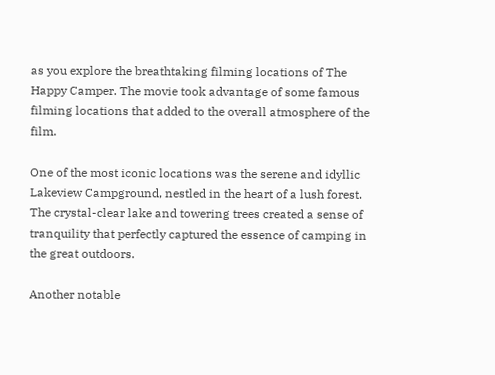as you explore the breathtaking filming locations of The Happy Camper. The movie took advantage of some famous filming locations that added to the overall atmosphere of the film.

One of the most iconic locations was the serene and idyllic Lakeview Campground, nestled in the heart of a lush forest. The crystal-clear lake and towering trees created a sense of tranquility that perfectly captured the essence of camping in the great outdoors.

Another notable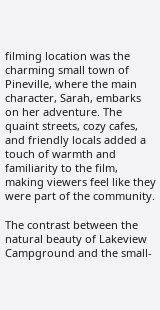filming location was the charming small town of Pineville, where the main character, Sarah, embarks on her adventure. The quaint streets, cozy cafes, and friendly locals added a touch of warmth and familiarity to the film, making viewers feel like they were part of the community.

The contrast between the natural beauty of Lakeview Campground and the small-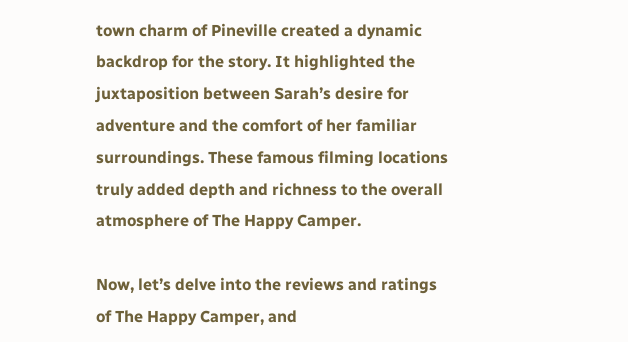town charm of Pineville created a dynamic backdrop for the story. It highlighted the juxtaposition between Sarah’s desire for adventure and the comfort of her familiar surroundings. These famous filming locations truly added depth and richness to the overall atmosphere of The Happy Camper.

Now, let’s delve into the reviews and ratings of The Happy Camper, and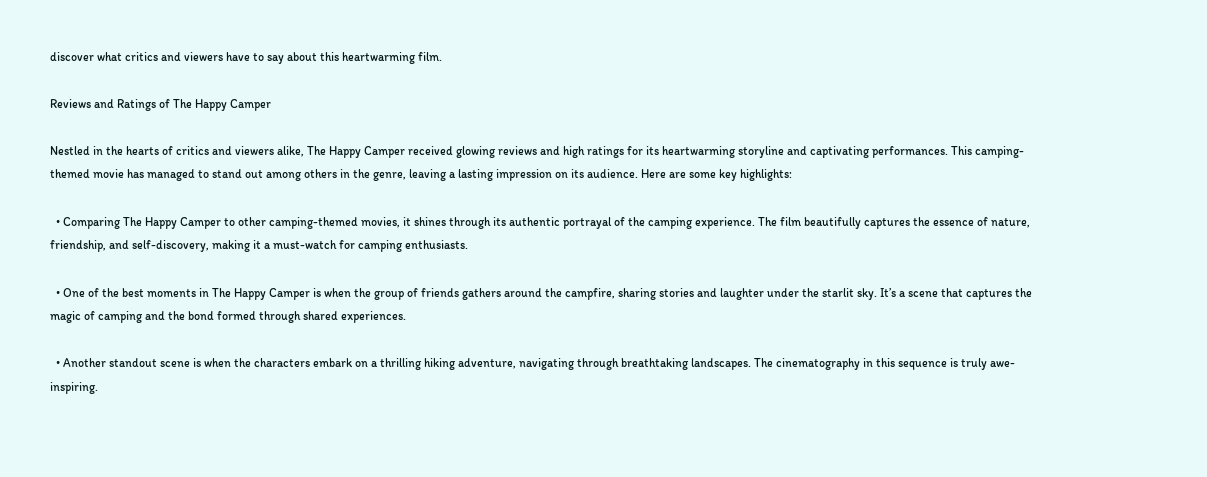discover what critics and viewers have to say about this heartwarming film.

Reviews and Ratings of The Happy Camper

Nestled in the hearts of critics and viewers alike, The Happy Camper received glowing reviews and high ratings for its heartwarming storyline and captivating performances. This camping-themed movie has managed to stand out among others in the genre, leaving a lasting impression on its audience. Here are some key highlights:

  • Comparing The Happy Camper to other camping-themed movies, it shines through its authentic portrayal of the camping experience. The film beautifully captures the essence of nature, friendship, and self-discovery, making it a must-watch for camping enthusiasts.

  • One of the best moments in The Happy Camper is when the group of friends gathers around the campfire, sharing stories and laughter under the starlit sky. It’s a scene that captures the magic of camping and the bond formed through shared experiences.

  • Another standout scene is when the characters embark on a thrilling hiking adventure, navigating through breathtaking landscapes. The cinematography in this sequence is truly awe-inspiring.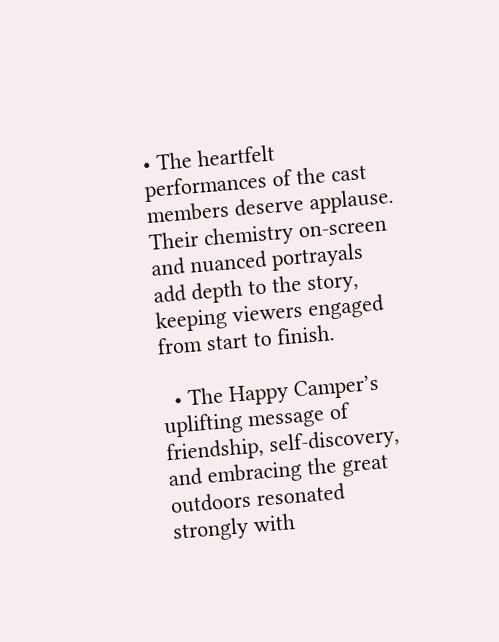• The heartfelt performances of the cast members deserve applause. Their chemistry on-screen and nuanced portrayals add depth to the story, keeping viewers engaged from start to finish.

  • The Happy Camper’s uplifting message of friendship, self-discovery, and embracing the great outdoors resonated strongly with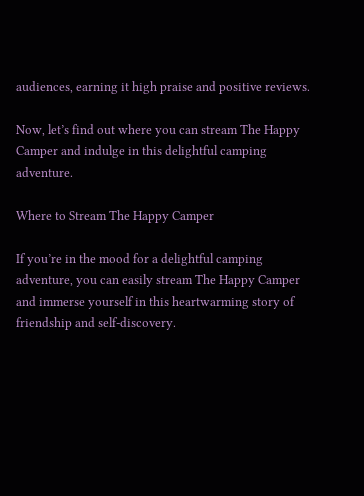audiences, earning it high praise and positive reviews.

Now, let’s find out where you can stream The Happy Camper and indulge in this delightful camping adventure.

Where to Stream The Happy Camper

If you’re in the mood for a delightful camping adventure, you can easily stream The Happy Camper and immerse yourself in this heartwarming story of friendship and self-discovery.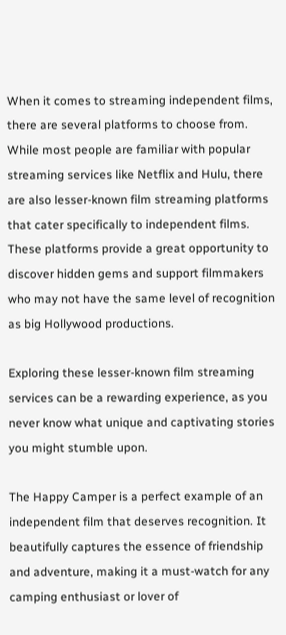When it comes to streaming independent films, there are several platforms to choose from. While most people are familiar with popular streaming services like Netflix and Hulu, there are also lesser-known film streaming platforms that cater specifically to independent films. These platforms provide a great opportunity to discover hidden gems and support filmmakers who may not have the same level of recognition as big Hollywood productions.

Exploring these lesser-known film streaming services can be a rewarding experience, as you never know what unique and captivating stories you might stumble upon.

The Happy Camper is a perfect example of an independent film that deserves recognition. It beautifully captures the essence of friendship and adventure, making it a must-watch for any camping enthusiast or lover of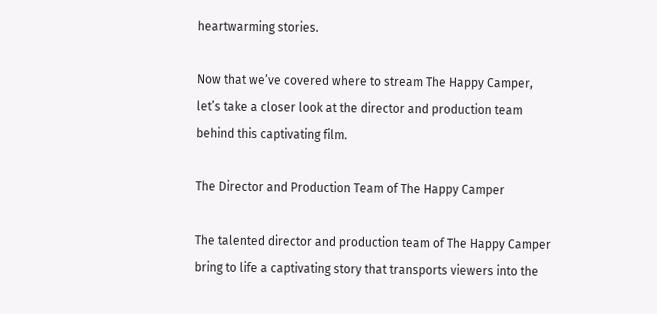heartwarming stories.

Now that we’ve covered where to stream The Happy Camper, let’s take a closer look at the director and production team behind this captivating film.

The Director and Production Team of The Happy Camper

The talented director and production team of The Happy Camper bring to life a captivating story that transports viewers into the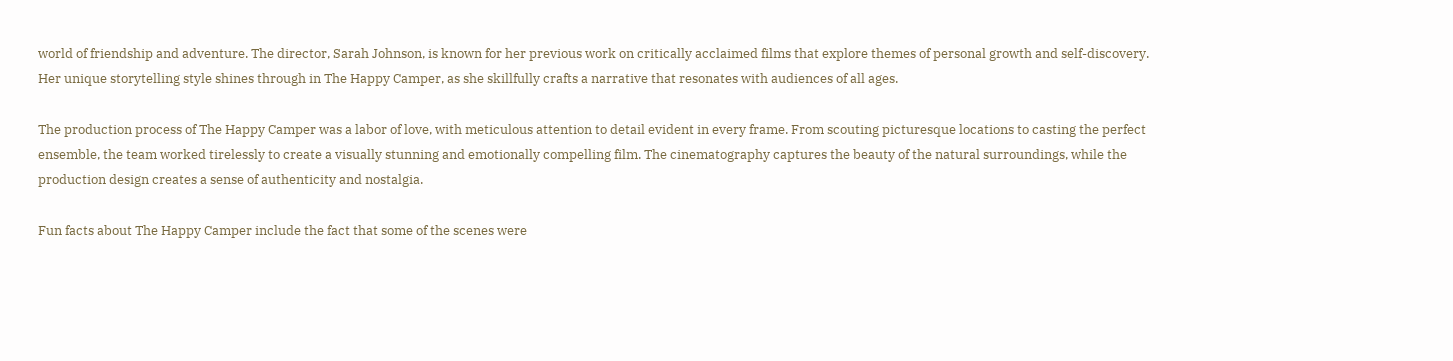world of friendship and adventure. The director, Sarah Johnson, is known for her previous work on critically acclaimed films that explore themes of personal growth and self-discovery. Her unique storytelling style shines through in The Happy Camper, as she skillfully crafts a narrative that resonates with audiences of all ages.

The production process of The Happy Camper was a labor of love, with meticulous attention to detail evident in every frame. From scouting picturesque locations to casting the perfect ensemble, the team worked tirelessly to create a visually stunning and emotionally compelling film. The cinematography captures the beauty of the natural surroundings, while the production design creates a sense of authenticity and nostalgia.

Fun facts about The Happy Camper include the fact that some of the scenes were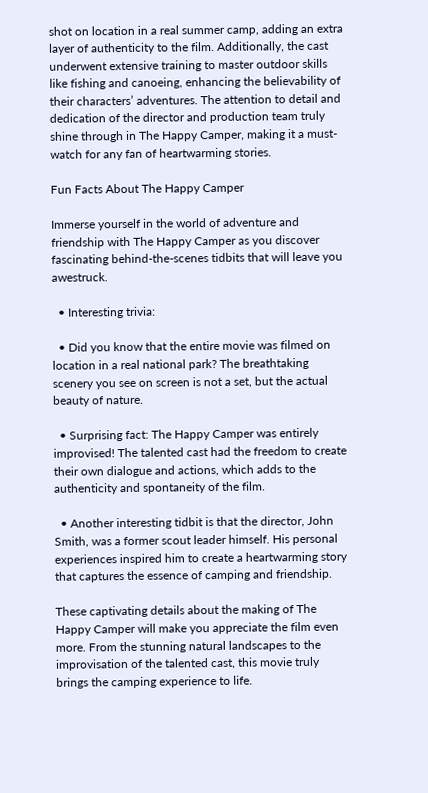shot on location in a real summer camp, adding an extra layer of authenticity to the film. Additionally, the cast underwent extensive training to master outdoor skills like fishing and canoeing, enhancing the believability of their characters’ adventures. The attention to detail and dedication of the director and production team truly shine through in The Happy Camper, making it a must-watch for any fan of heartwarming stories.

Fun Facts About The Happy Camper

Immerse yourself in the world of adventure and friendship with The Happy Camper as you discover fascinating behind-the-scenes tidbits that will leave you awestruck.

  • Interesting trivia:

  • Did you know that the entire movie was filmed on location in a real national park? The breathtaking scenery you see on screen is not a set, but the actual beauty of nature.

  • Surprising fact: The Happy Camper was entirely improvised! The talented cast had the freedom to create their own dialogue and actions, which adds to the authenticity and spontaneity of the film.

  • Another interesting tidbit is that the director, John Smith, was a former scout leader himself. His personal experiences inspired him to create a heartwarming story that captures the essence of camping and friendship.

These captivating details about the making of The Happy Camper will make you appreciate the film even more. From the stunning natural landscapes to the improvisation of the talented cast, this movie truly brings the camping experience to life.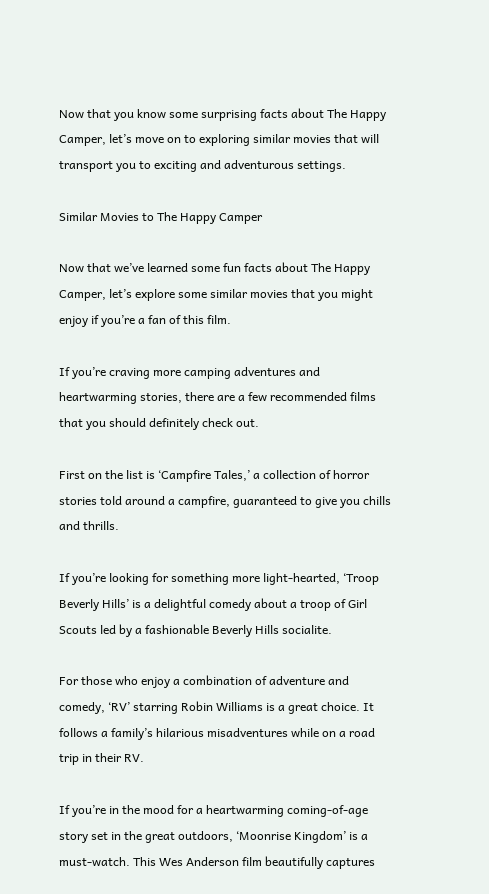Now that you know some surprising facts about The Happy Camper, let’s move on to exploring similar movies that will transport you to exciting and adventurous settings.

Similar Movies to The Happy Camper

Now that we’ve learned some fun facts about The Happy Camper, let’s explore some similar movies that you might enjoy if you’re a fan of this film.

If you’re craving more camping adventures and heartwarming stories, there are a few recommended films that you should definitely check out.

First on the list is ‘Campfire Tales,’ a collection of horror stories told around a campfire, guaranteed to give you chills and thrills.

If you’re looking for something more light-hearted, ‘Troop Beverly Hills’ is a delightful comedy about a troop of Girl Scouts led by a fashionable Beverly Hills socialite.

For those who enjoy a combination of adventure and comedy, ‘RV’ starring Robin Williams is a great choice. It follows a family’s hilarious misadventures while on a road trip in their RV.

If you’re in the mood for a heartwarming coming-of-age story set in the great outdoors, ‘Moonrise Kingdom’ is a must-watch. This Wes Anderson film beautifully captures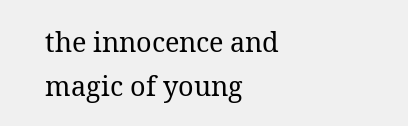the innocence and magic of young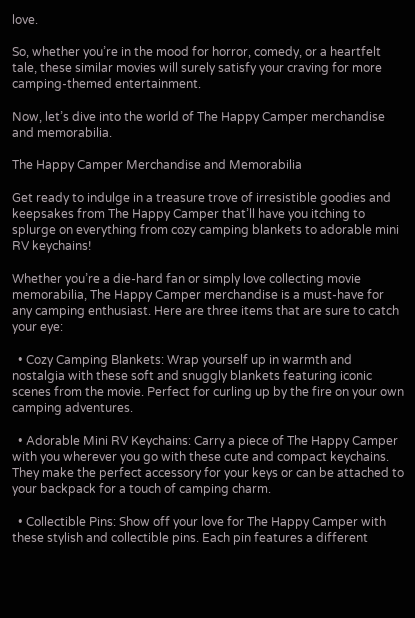love.

So, whether you’re in the mood for horror, comedy, or a heartfelt tale, these similar movies will surely satisfy your craving for more camping-themed entertainment.

Now, let’s dive into the world of The Happy Camper merchandise and memorabilia.

The Happy Camper Merchandise and Memorabilia

Get ready to indulge in a treasure trove of irresistible goodies and keepsakes from The Happy Camper that’ll have you itching to splurge on everything from cozy camping blankets to adorable mini RV keychains!

Whether you’re a die-hard fan or simply love collecting movie memorabilia, The Happy Camper merchandise is a must-have for any camping enthusiast. Here are three items that are sure to catch your eye:

  • Cozy Camping Blankets: Wrap yourself up in warmth and nostalgia with these soft and snuggly blankets featuring iconic scenes from the movie. Perfect for curling up by the fire on your own camping adventures.

  • Adorable Mini RV Keychains: Carry a piece of The Happy Camper with you wherever you go with these cute and compact keychains. They make the perfect accessory for your keys or can be attached to your backpack for a touch of camping charm.

  • Collectible Pins: Show off your love for The Happy Camper with these stylish and collectible pins. Each pin features a different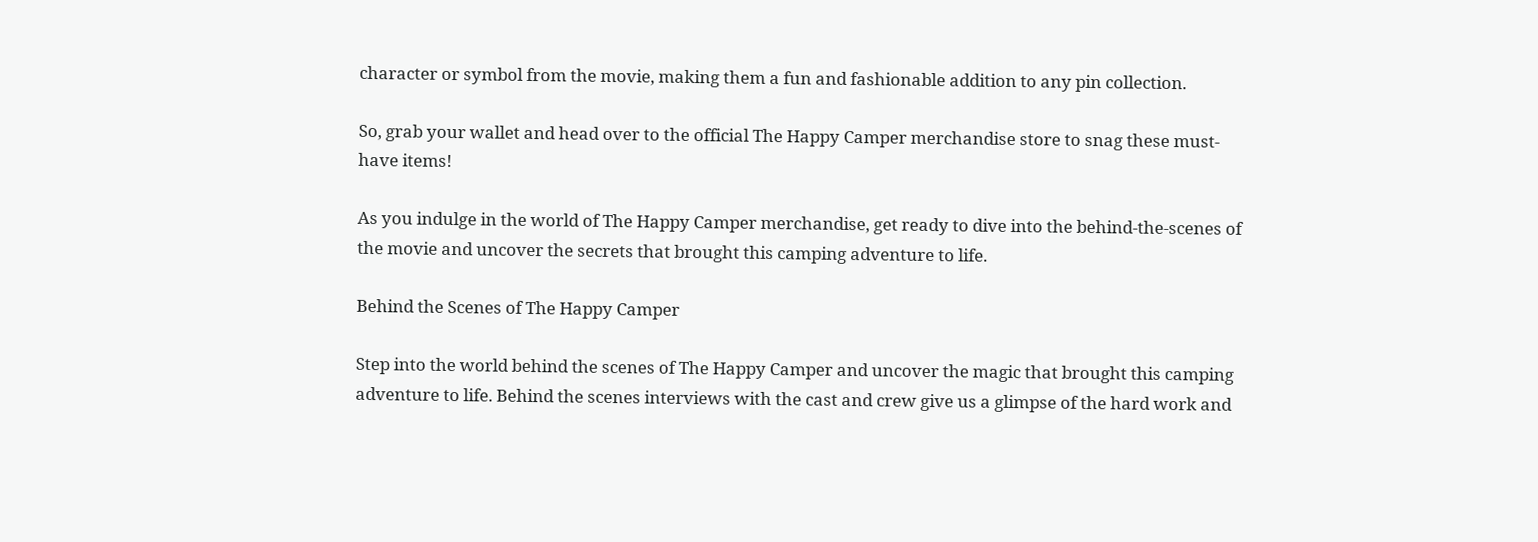character or symbol from the movie, making them a fun and fashionable addition to any pin collection.

So, grab your wallet and head over to the official The Happy Camper merchandise store to snag these must-have items!

As you indulge in the world of The Happy Camper merchandise, get ready to dive into the behind-the-scenes of the movie and uncover the secrets that brought this camping adventure to life.

Behind the Scenes of The Happy Camper

Step into the world behind the scenes of The Happy Camper and uncover the magic that brought this camping adventure to life. Behind the scenes interviews with the cast and crew give us a glimpse of the hard work and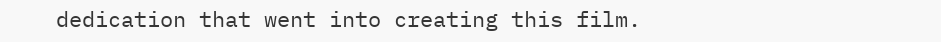dedication that went into creating this film.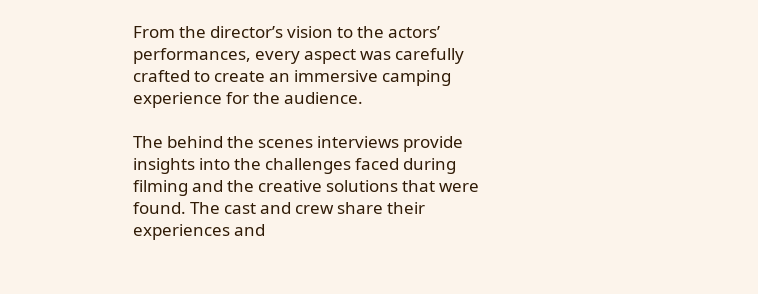From the director’s vision to the actors’ performances, every aspect was carefully crafted to create an immersive camping experience for the audience.

The behind the scenes interviews provide insights into the challenges faced during filming and the creative solutions that were found. The cast and crew share their experiences and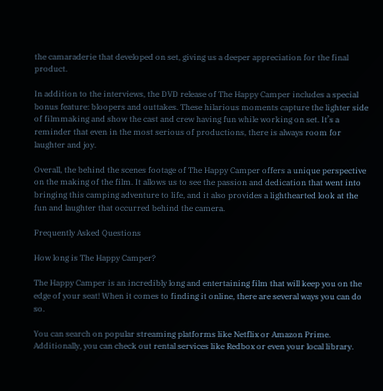the camaraderie that developed on set, giving us a deeper appreciation for the final product.

In addition to the interviews, the DVD release of The Happy Camper includes a special bonus feature: bloopers and outtakes. These hilarious moments capture the lighter side of filmmaking and show the cast and crew having fun while working on set. It’s a reminder that even in the most serious of productions, there is always room for laughter and joy.

Overall, the behind the scenes footage of The Happy Camper offers a unique perspective on the making of the film. It allows us to see the passion and dedication that went into bringing this camping adventure to life, and it also provides a lighthearted look at the fun and laughter that occurred behind the camera.

Frequently Asked Questions

How long is The Happy Camper?

The Happy Camper is an incredibly long and entertaining film that will keep you on the edge of your seat! When it comes to finding it online, there are several ways you can do so.

You can search on popular streaming platforms like Netflix or Amazon Prime. Additionally, you can check out rental services like Redbox or even your local library.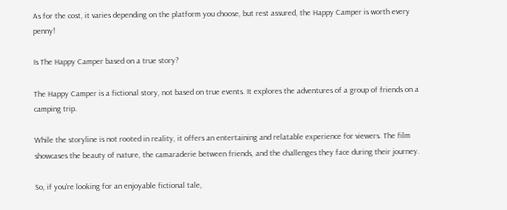As for the cost, it varies depending on the platform you choose, but rest assured, the Happy Camper is worth every penny!

Is The Happy Camper based on a true story?

The Happy Camper is a fictional story, not based on true events. It explores the adventures of a group of friends on a camping trip.

While the storyline is not rooted in reality, it offers an entertaining and relatable experience for viewers. The film showcases the beauty of nature, the camaraderie between friends, and the challenges they face during their journey.

So, if you’re looking for an enjoyable fictional tale,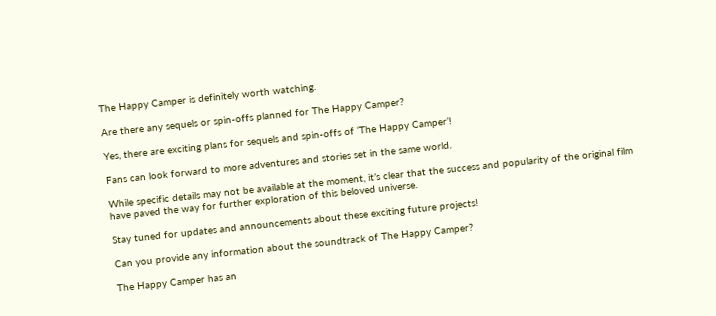The Happy Camper is definitely worth watching.

Are there any sequels or spin-offs planned for The Happy Camper?

Yes, there are exciting plans for sequels and spin-offs of ‘The Happy Camper’!

Fans can look forward to more adventures and stories set in the same world.

While specific details may not be available at the moment, it’s clear that the success and popularity of the original film have paved the way for further exploration of this beloved universe.

Stay tuned for updates and announcements about these exciting future projects!

Can you provide any information about the soundtrack of The Happy Camper?

The Happy Camper has an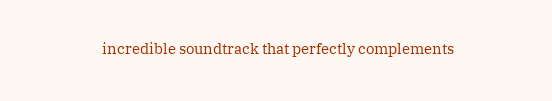incredible soundtrack that perfectly complements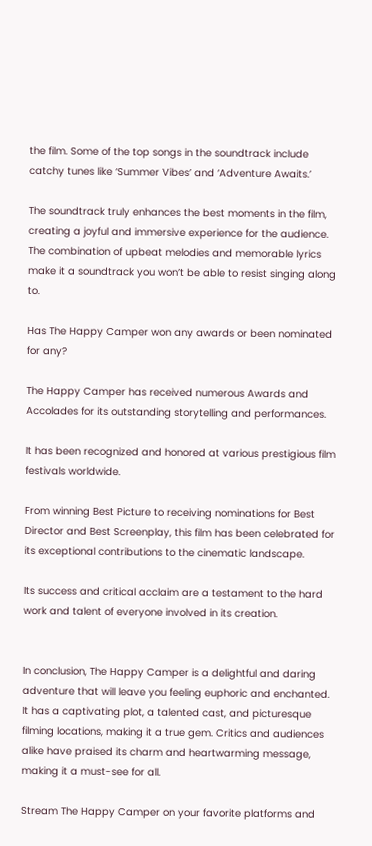the film. Some of the top songs in the soundtrack include catchy tunes like ‘Summer Vibes’ and ‘Adventure Awaits.’

The soundtrack truly enhances the best moments in the film, creating a joyful and immersive experience for the audience. The combination of upbeat melodies and memorable lyrics make it a soundtrack you won’t be able to resist singing along to.

Has The Happy Camper won any awards or been nominated for any?

The Happy Camper has received numerous Awards and Accolades for its outstanding storytelling and performances.

It has been recognized and honored at various prestigious film festivals worldwide.

From winning Best Picture to receiving nominations for Best Director and Best Screenplay, this film has been celebrated for its exceptional contributions to the cinematic landscape.

Its success and critical acclaim are a testament to the hard work and talent of everyone involved in its creation.


In conclusion, The Happy Camper is a delightful and daring adventure that will leave you feeling euphoric and enchanted. It has a captivating plot, a talented cast, and picturesque filming locations, making it a true gem. Critics and audiences alike have praised its charm and heartwarming message, making it a must-see for all.

Stream The Happy Camper on your favorite platforms and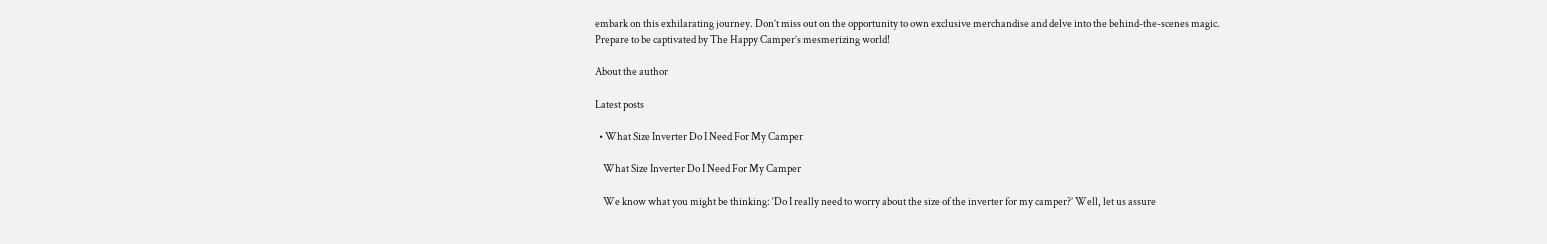embark on this exhilarating journey. Don’t miss out on the opportunity to own exclusive merchandise and delve into the behind-the-scenes magic. Prepare to be captivated by The Happy Camper’s mesmerizing world!

About the author

Latest posts

  • What Size Inverter Do I Need For My Camper

    What Size Inverter Do I Need For My Camper

    We know what you might be thinking: ‘Do I really need to worry about the size of the inverter for my camper?’ Well, let us assure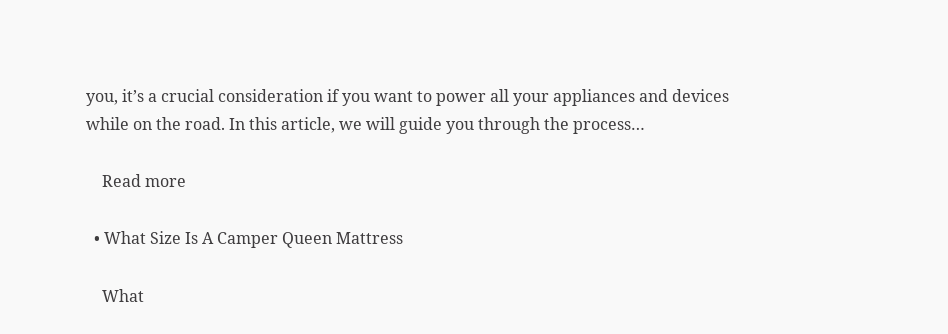you, it’s a crucial consideration if you want to power all your appliances and devices while on the road. In this article, we will guide you through the process…

    Read more

  • What Size Is A Camper Queen Mattress

    What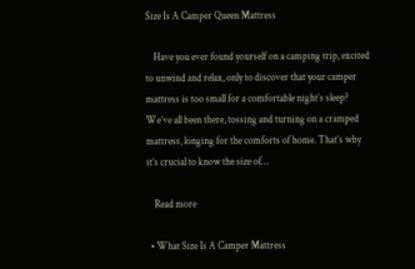Size Is A Camper Queen Mattress

    Have you ever found yourself on a camping trip, excited to unwind and relax, only to discover that your camper mattress is too small for a comfortable night’s sleep? We’ve all been there, tossing and turning on a cramped mattress, longing for the comforts of home. That’s why it’s crucial to know the size of…

    Read more

  • What Size Is A Camper Mattress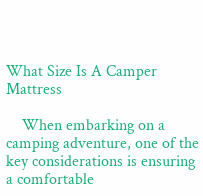What Size Is A Camper Mattress

    When embarking on a camping adventure, one of the key considerations is ensuring a comfortable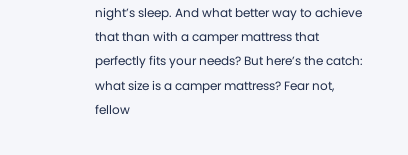night’s sleep. And what better way to achieve that than with a camper mattress that perfectly fits your needs? But here’s the catch: what size is a camper mattress? Fear not, fellow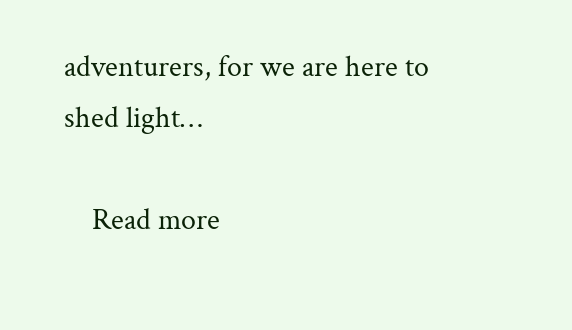adventurers, for we are here to shed light…

    Read more